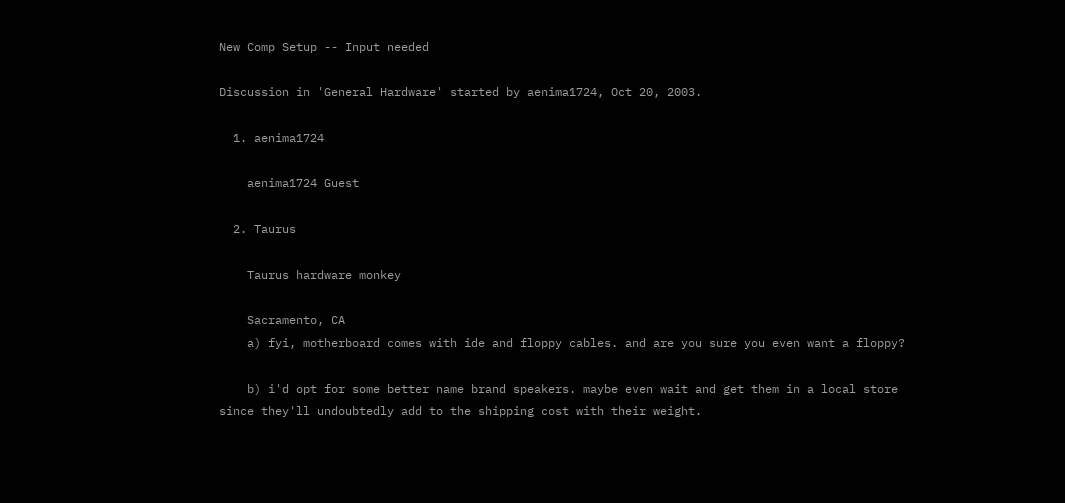New Comp Setup -- Input needed

Discussion in 'General Hardware' started by aenima1724, Oct 20, 2003.

  1. aenima1724

    aenima1724 Guest

  2. Taurus

    Taurus hardware monkey

    Sacramento, CA
    a) fyi, motherboard comes with ide and floppy cables. and are you sure you even want a floppy?

    b) i'd opt for some better name brand speakers. maybe even wait and get them in a local store since they'll undoubtedly add to the shipping cost with their weight.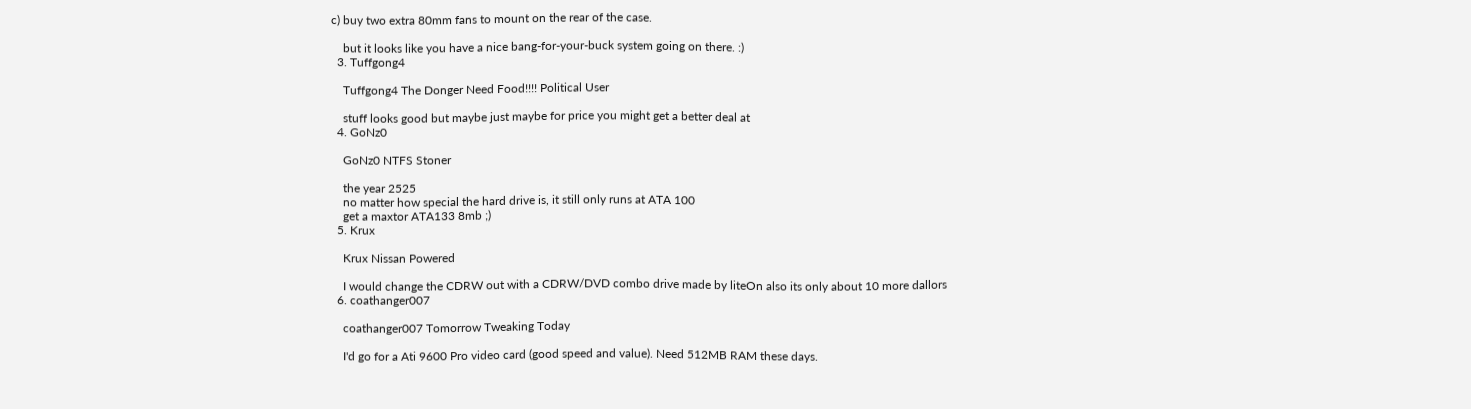c) buy two extra 80mm fans to mount on the rear of the case.

    but it looks like you have a nice bang-for-your-buck system going on there. :)
  3. Tuffgong4

    Tuffgong4 The Donger Need Food!!!! Political User

    stuff looks good but maybe just maybe for price you might get a better deal at
  4. GoNz0

    GoNz0 NTFS Stoner

    the year 2525
    no matter how special the hard drive is, it still only runs at ATA 100
    get a maxtor ATA133 8mb ;)
  5. Krux

    Krux Nissan Powered

    I would change the CDRW out with a CDRW/DVD combo drive made by liteOn also its only about 10 more dallors
  6. coathanger007

    coathanger007 Tomorrow Tweaking Today

    I'd go for a Ati 9600 Pro video card (good speed and value). Need 512MB RAM these days.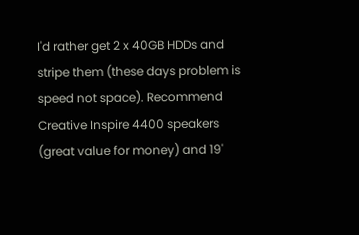I'd rather get 2 x 40GB HDDs and stripe them (these days problem is speed not space). Recommend Creative Inspire 4400 speakers (great value for money) and 19'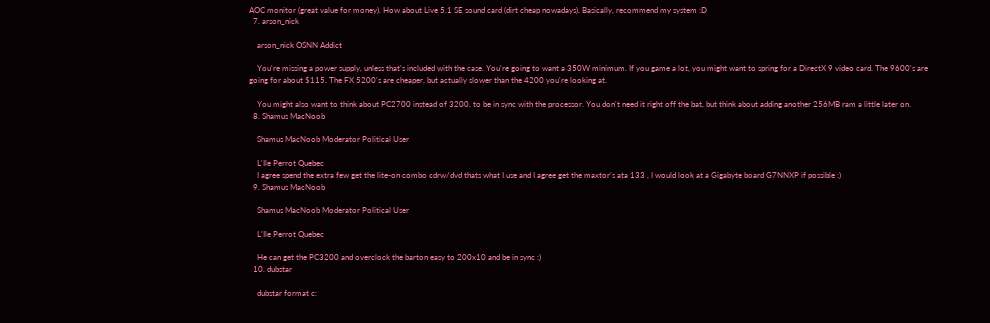AOC monitor (great value for money). How about Live 5.1 SE sound card (dirt cheap nowadays). Basically, recommend my system :D
  7. arson_nick

    arson_nick OSNN Addict

    You're missing a power supply, unless that's included with the case. You're going to want a 350W minimum. If you game a lot, you might want to spring for a DirectX 9 video card. The 9600's are going for about $115. The FX 5200's are cheaper, but actually slower than the 4200 you're looking at.

    You might also want to think about PC2700 instead of 3200, to be in sync with the processor. You don't need it right off the bat, but think about adding another 256MB ram a little later on.
  8. Shamus MacNoob

    Shamus MacNoob Moderator Political User

    L'Ile Perrot Quebec
    I agree spend the extra few get the lite-on combo cdrw/dvd thats what I use and I agree get the maxtor's ata 133 , I would look at a Gigabyte board G7NNXP if possible :)
  9. Shamus MacNoob

    Shamus MacNoob Moderator Political User

    L'Ile Perrot Quebec

    He can get the PC3200 and overclock the barton easy to 200x10 and be in sync :)
  10. dubstar

    dubstar format c: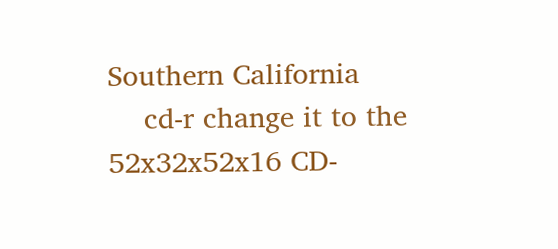Southern California
    cd-r change it to the 52x32x52x16 CD-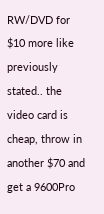RW/DVD for $10 more like previously stated.. the video card is cheap, throw in another $70 and get a 9600Pro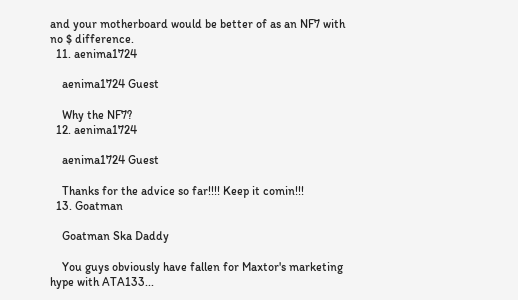and your motherboard would be better of as an NF7 with no $ difference.
  11. aenima1724

    aenima1724 Guest

    Why the NF7?
  12. aenima1724

    aenima1724 Guest

    Thanks for the advice so far!!!! Keep it comin!!!
  13. Goatman

    Goatman Ska Daddy

    You guys obviously have fallen for Maxtor's marketing hype with ATA133...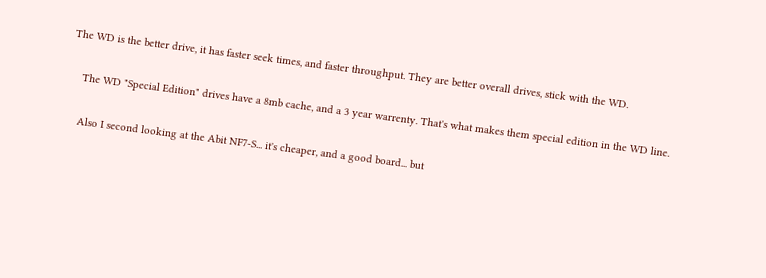The WD is the better drive, it has faster seek times, and faster throughput. They are better overall drives, stick with the WD.

    The WD "Special Edition" drives have a 8mb cache, and a 3 year warrenty. That's what makes them special edition in the WD line.

    Also I second looking at the Abit NF7-S... it's cheaper, and a good board... but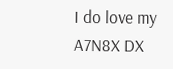I do love my A7N8X DX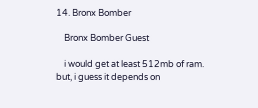14. Bronx Bomber

    Bronx Bomber Guest

    i would get at least 512mb of ram. but, i guess it depends on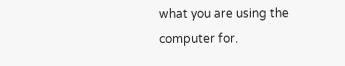what you are using the computer for.